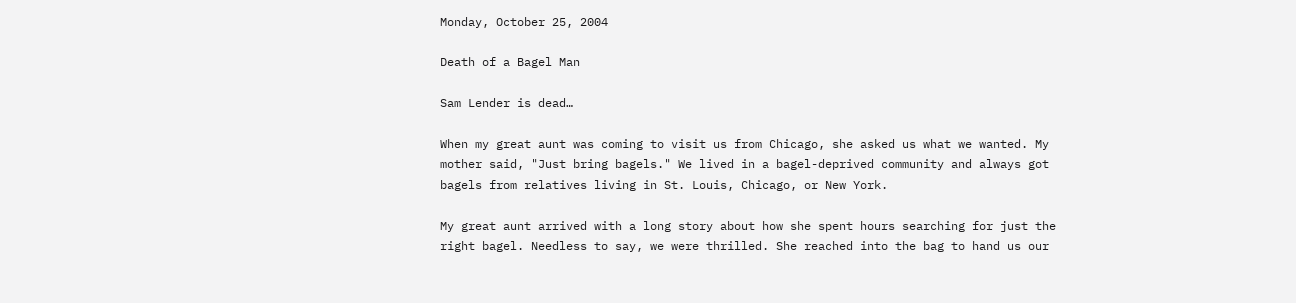Monday, October 25, 2004

Death of a Bagel Man

Sam Lender is dead…

When my great aunt was coming to visit us from Chicago, she asked us what we wanted. My mother said, "Just bring bagels." We lived in a bagel-deprived community and always got bagels from relatives living in St. Louis, Chicago, or New York.

My great aunt arrived with a long story about how she spent hours searching for just the right bagel. Needless to say, we were thrilled. She reached into the bag to hand us our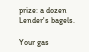prize: a dozen Lender's bagels.

Your gas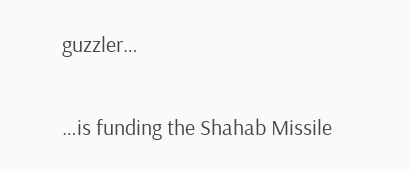guzzler…

…is funding the Shahab Missile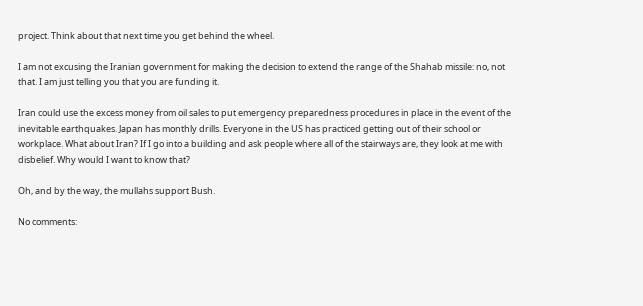project. Think about that next time you get behind the wheel.

I am not excusing the Iranian government for making the decision to extend the range of the Shahab missile: no, not that. I am just telling you that you are funding it.

Iran could use the excess money from oil sales to put emergency preparedness procedures in place in the event of the inevitable earthquakes. Japan has monthly drills. Everyone in the US has practiced getting out of their school or workplace. What about Iran? If I go into a building and ask people where all of the stairways are, they look at me with disbelief. Why would I want to know that?

Oh, and by the way, the mullahs support Bush.

No comments: